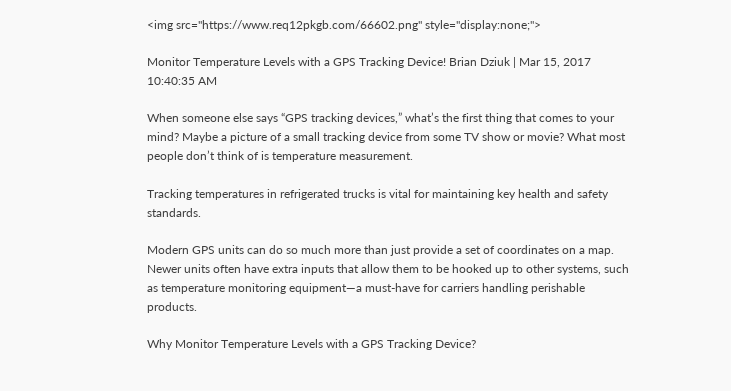<img src="https://www.req12pkgb.com/66602.png" style="display:none;">

Monitor Temperature Levels with a GPS Tracking Device! Brian Dziuk | Mar 15, 2017 10:40:35 AM

When someone else says “GPS tracking devices,” what’s the first thing that comes to your mind? Maybe a picture of a small tracking device from some TV show or movie? What most people don’t think of is temperature measurement.

Tracking temperatures in refrigerated trucks is vital for maintaining key health and safety standards.

Modern GPS units can do so much more than just provide a set of coordinates on a map. Newer units often have extra inputs that allow them to be hooked up to other systems, such as temperature monitoring equipment—a must-have for carriers handling perishable products.

Why Monitor Temperature Levels with a GPS Tracking Device?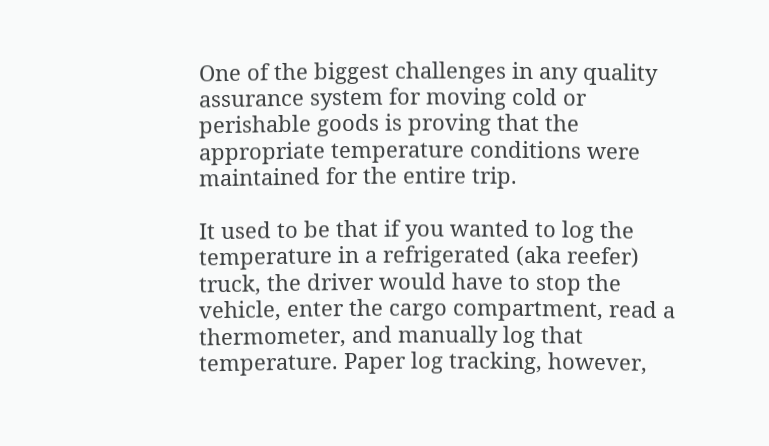One of the biggest challenges in any quality assurance system for moving cold or perishable goods is proving that the appropriate temperature conditions were maintained for the entire trip.

It used to be that if you wanted to log the temperature in a refrigerated (aka reefer) truck, the driver would have to stop the vehicle, enter the cargo compartment, read a thermometer, and manually log that temperature. Paper log tracking, however,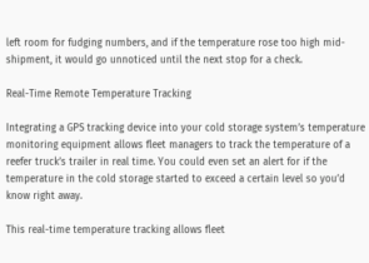left room for fudging numbers, and if the temperature rose too high mid-shipment, it would go unnoticed until the next stop for a check.

Real-Time Remote Temperature Tracking

Integrating a GPS tracking device into your cold storage system’s temperature monitoring equipment allows fleet managers to track the temperature of a reefer truck’s trailer in real time. You could even set an alert for if the temperature in the cold storage started to exceed a certain level so you’d know right away.

This real-time temperature tracking allows fleet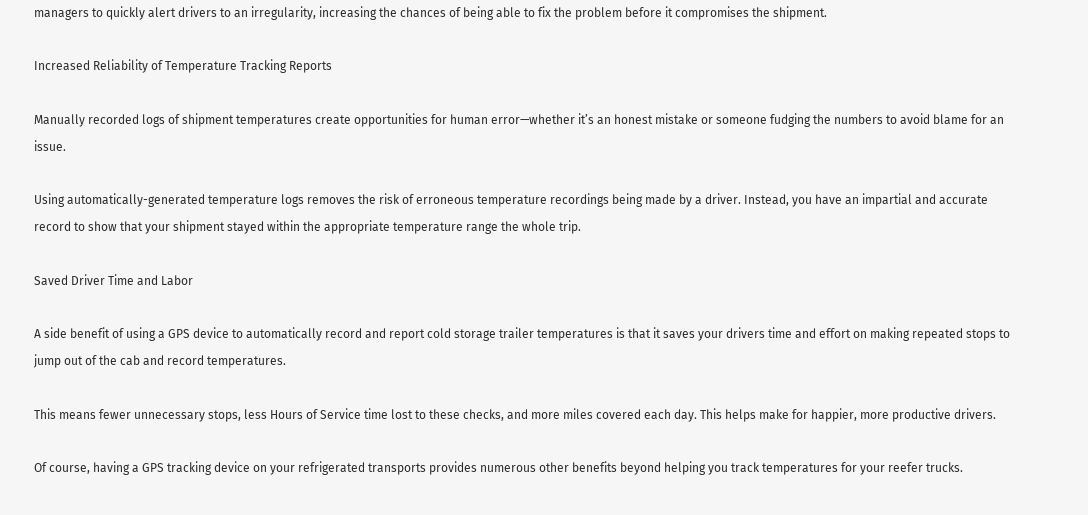managers to quickly alert drivers to an irregularity, increasing the chances of being able to fix the problem before it compromises the shipment.

Increased Reliability of Temperature Tracking Reports

Manually recorded logs of shipment temperatures create opportunities for human error—whether it’s an honest mistake or someone fudging the numbers to avoid blame for an issue.

Using automatically-generated temperature logs removes the risk of erroneous temperature recordings being made by a driver. Instead, you have an impartial and accurate record to show that your shipment stayed within the appropriate temperature range the whole trip.

Saved Driver Time and Labor

A side benefit of using a GPS device to automatically record and report cold storage trailer temperatures is that it saves your drivers time and effort on making repeated stops to jump out of the cab and record temperatures.

This means fewer unnecessary stops, less Hours of Service time lost to these checks, and more miles covered each day. This helps make for happier, more productive drivers.

Of course, having a GPS tracking device on your refrigerated transports provides numerous other benefits beyond helping you track temperatures for your reefer trucks.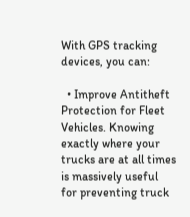With GPS tracking devices, you can:

  • Improve Antitheft Protection for Fleet Vehicles. Knowing exactly where your trucks are at all times is massively useful for preventing truck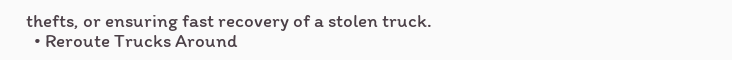thefts, or ensuring fast recovery of a stolen truck.
  • Reroute Trucks Around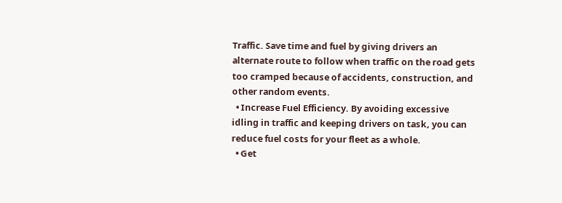Traffic. Save time and fuel by giving drivers an alternate route to follow when traffic on the road gets too cramped because of accidents, construction, and other random events.
  • Increase Fuel Efficiency. By avoiding excessive idling in traffic and keeping drivers on task, you can reduce fuel costs for your fleet as a whole.
  • Get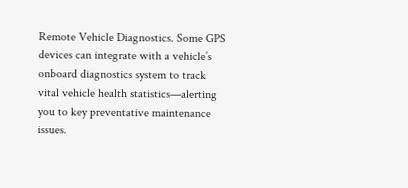Remote Vehicle Diagnostics. Some GPS devices can integrate with a vehicle’s onboard diagnostics system to track vital vehicle health statistics—alerting you to key preventative maintenance issues.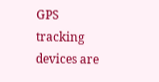GPS tracking devices are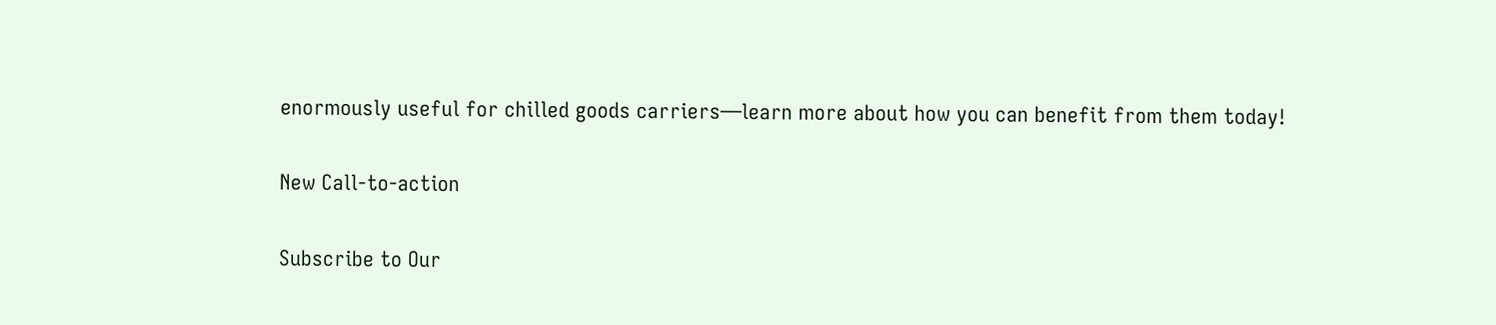enormously useful for chilled goods carriers—learn more about how you can benefit from them today!

New Call-to-action

Subscribe to Our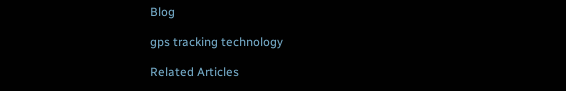Blog

gps tracking technology

Related Articles